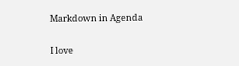Markdown in Agenda

I love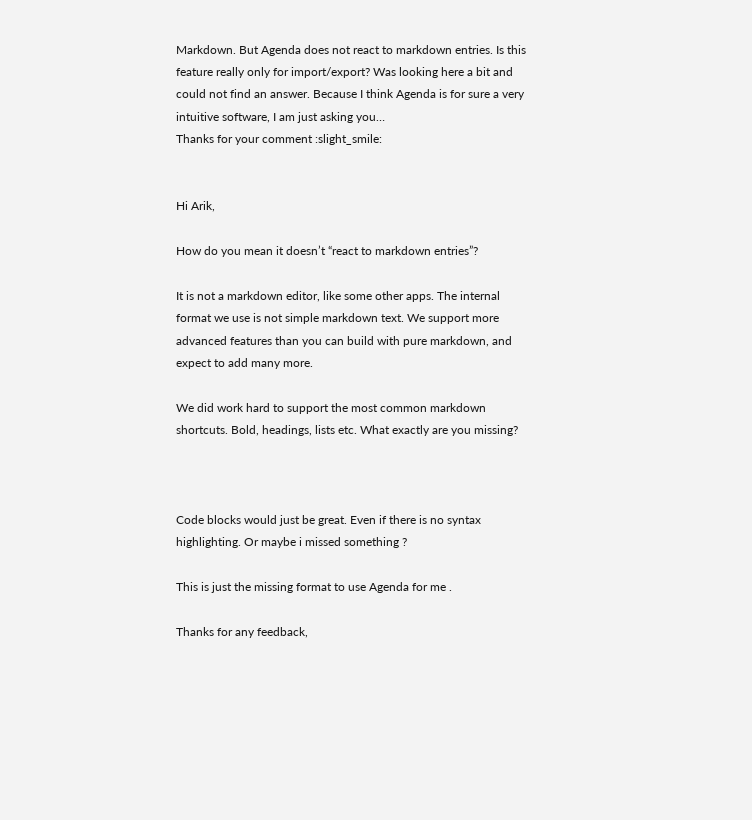Markdown. But Agenda does not react to markdown entries. Is this feature really only for import/export? Was looking here a bit and could not find an answer. Because I think Agenda is for sure a very intuitive software, I am just asking you…
Thanks for your comment :slight_smile:


Hi Arik,

How do you mean it doesn’t “react to markdown entries”?

It is not a markdown editor, like some other apps. The internal format we use is not simple markdown text. We support more advanced features than you can build with pure markdown, and expect to add many more.

We did work hard to support the most common markdown shortcuts. Bold, headings, lists etc. What exactly are you missing?



Code blocks would just be great. Even if there is no syntax highlighting. Or maybe i missed something ?

This is just the missing format to use Agenda for me .

Thanks for any feedback,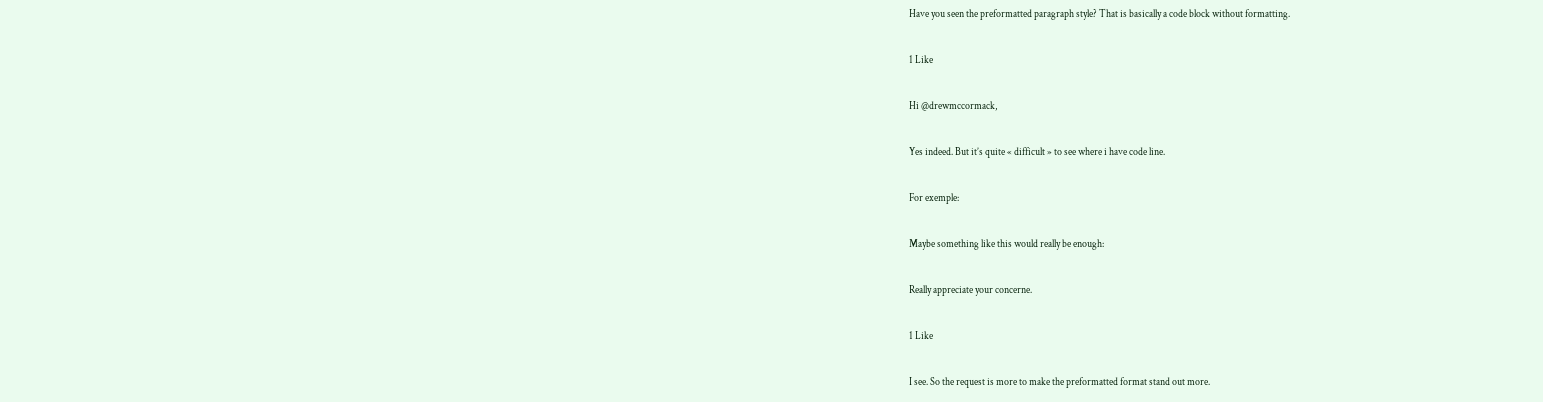Have you seen the preformatted paragraph style? That is basically a code block without formatting.

1 Like

Hi @drewmccormack,

Yes indeed. But it’s quite « difficult » to see where i have code line.

For exemple:

Maybe something like this would really be enough:

Really appreciate your concerne.

1 Like

I see. So the request is more to make the preformatted format stand out more.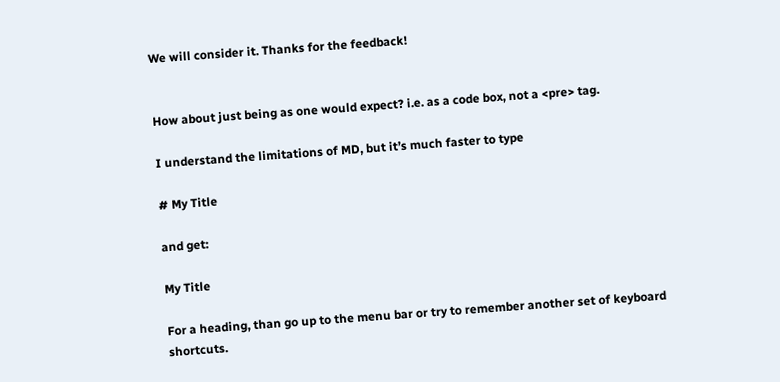We will consider it. Thanks for the feedback!


How about just being as one would expect? i.e. as a code box, not a <pre> tag.

I understand the limitations of MD, but it’s much faster to type

# My Title

and get:

My Title

For a heading, than go up to the menu bar or try to remember another set of keyboard shortcuts.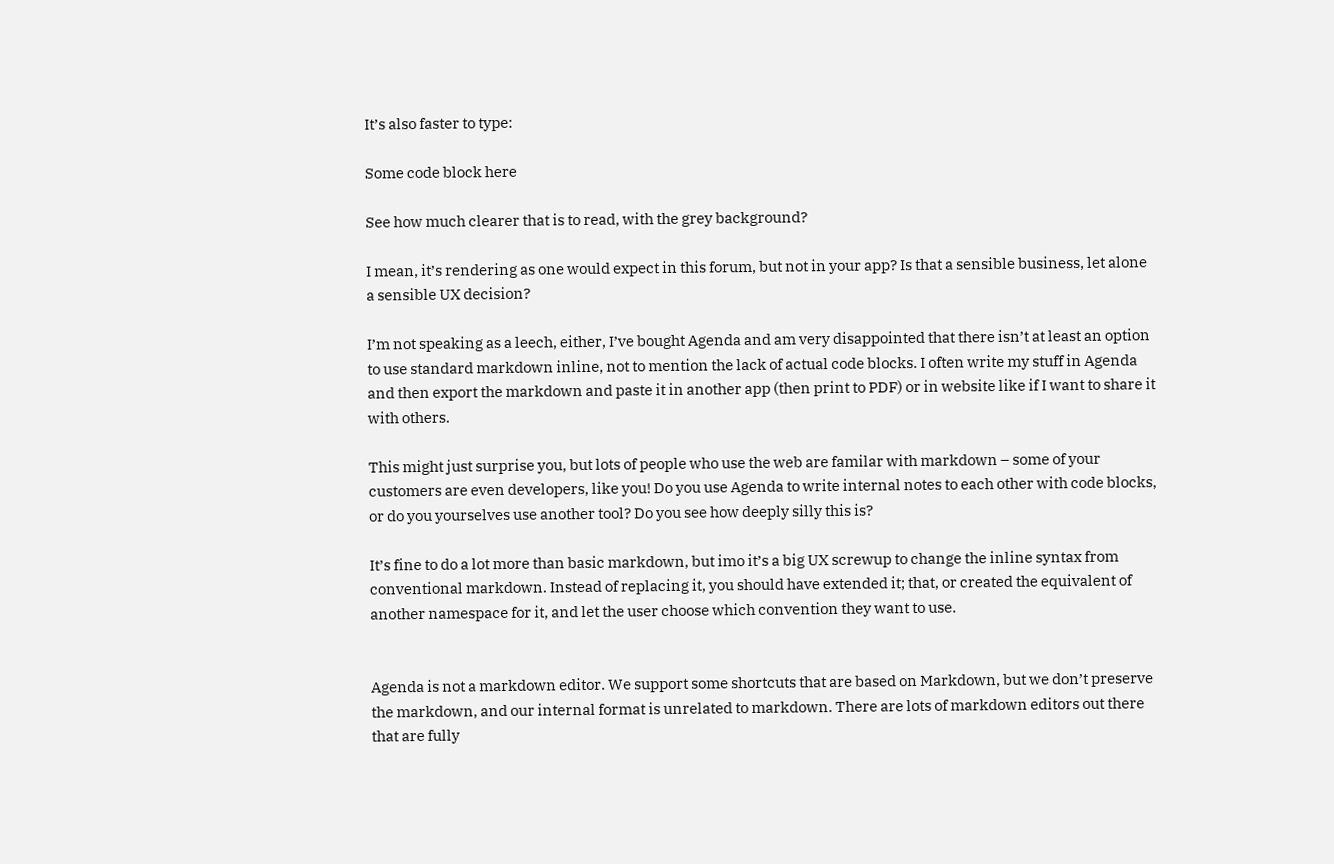It’s also faster to type:

Some code block here

See how much clearer that is to read, with the grey background?

I mean, it’s rendering as one would expect in this forum, but not in your app? Is that a sensible business, let alone a sensible UX decision?

I’m not speaking as a leech, either, I’ve bought Agenda and am very disappointed that there isn’t at least an option to use standard markdown inline, not to mention the lack of actual code blocks. I often write my stuff in Agenda and then export the markdown and paste it in another app (then print to PDF) or in website like if I want to share it with others.

This might just surprise you, but lots of people who use the web are familar with markdown – some of your customers are even developers, like you! Do you use Agenda to write internal notes to each other with code blocks, or do you yourselves use another tool? Do you see how deeply silly this is?

It’s fine to do a lot more than basic markdown, but imo it’s a big UX screwup to change the inline syntax from conventional markdown. Instead of replacing it, you should have extended it; that, or created the equivalent of another namespace for it, and let the user choose which convention they want to use.


Agenda is not a markdown editor. We support some shortcuts that are based on Markdown, but we don’t preserve the markdown, and our internal format is unrelated to markdown. There are lots of markdown editors out there that are fully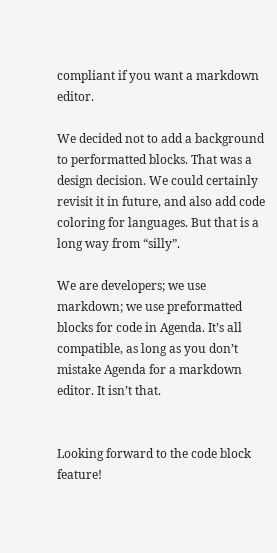compliant if you want a markdown editor.

We decided not to add a background to performatted blocks. That was a design decision. We could certainly revisit it in future, and also add code coloring for languages. But that is a long way from “silly”.

We are developers; we use markdown; we use preformatted blocks for code in Agenda. It’s all compatible, as long as you don’t mistake Agenda for a markdown editor. It isn’t that.


Looking forward to the code block feature!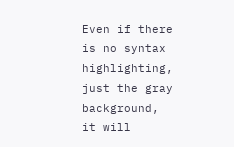Even if there is no syntax highlighting, just the gray background, it will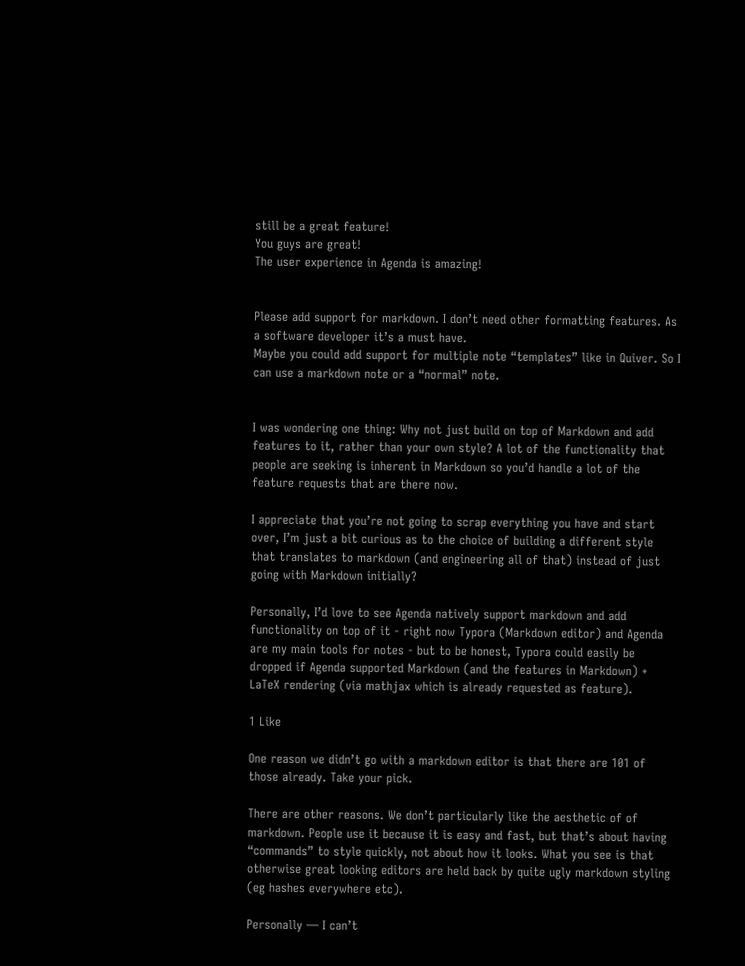still be a great feature!
You guys are great!
The user experience in Agenda is amazing!


Please add support for markdown. I don’t need other formatting features. As a software developer it’s a must have.
Maybe you could add support for multiple note “templates” like in Quiver. So I can use a markdown note or a “normal” note.


I was wondering one thing: Why not just build on top of Markdown and add features to it, rather than your own style? A lot of the functionality that people are seeking is inherent in Markdown so you’d handle a lot of the feature requests that are there now.

I appreciate that you’re not going to scrap everything you have and start over, I’m just a bit curious as to the choice of building a different style that translates to markdown (and engineering all of that) instead of just going with Markdown initially?

Personally, I’d love to see Agenda natively support markdown and add functionality on top of it - right now Typora (Markdown editor) and Agenda are my main tools for notes - but to be honest, Typora could easily be dropped if Agenda supported Markdown (and the features in Markdown) + LaTeX rendering (via mathjax which is already requested as feature).

1 Like

One reason we didn’t go with a markdown editor is that there are 101 of those already. Take your pick.

There are other reasons. We don’t particularly like the aesthetic of of markdown. People use it because it is easy and fast, but that’s about having “commands” to style quickly, not about how it looks. What you see is that otherwise great looking editors are held back by quite ugly markdown styling (eg hashes everywhere etc).

Personally — I can’t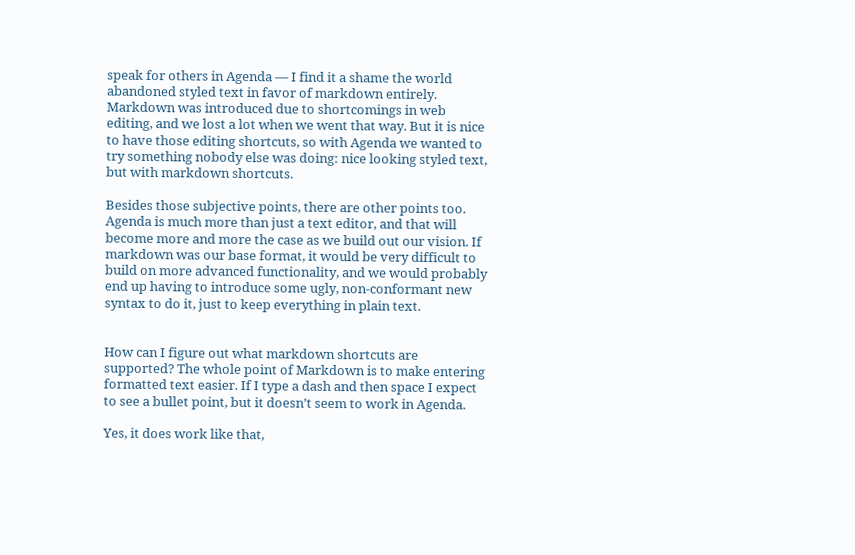speak for others in Agenda — I find it a shame the world abandoned styled text in favor of markdown entirely. Markdown was introduced due to shortcomings in web editing, and we lost a lot when we went that way. But it is nice to have those editing shortcuts, so with Agenda we wanted to try something nobody else was doing: nice looking styled text, but with markdown shortcuts.

Besides those subjective points, there are other points too. Agenda is much more than just a text editor, and that will become more and more the case as we build out our vision. If markdown was our base format, it would be very difficult to build on more advanced functionality, and we would probably end up having to introduce some ugly, non-conformant new syntax to do it, just to keep everything in plain text.


How can I figure out what markdown shortcuts are supported? The whole point of Markdown is to make entering formatted text easier. If I type a dash and then space I expect to see a bullet point, but it doesn’t seem to work in Agenda.

Yes, it does work like that,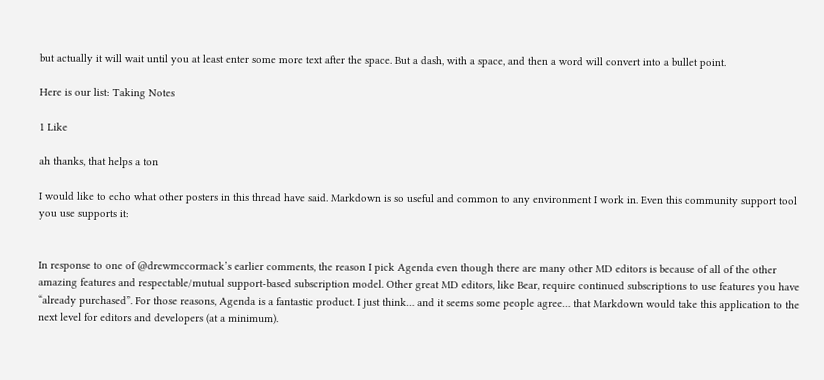but actually it will wait until you at least enter some more text after the space. But a dash, with a space, and then a word will convert into a bullet point.

Here is our list: Taking Notes

1 Like

ah thanks, that helps a ton

I would like to echo what other posters in this thread have said. Markdown is so useful and common to any environment I work in. Even this community support tool you use supports it:


In response to one of @drewmccormack’s earlier comments, the reason I pick Agenda even though there are many other MD editors is because of all of the other amazing features and respectable/mutual support-based subscription model. Other great MD editors, like Bear, require continued subscriptions to use features you have “already purchased”. For those reasons, Agenda is a fantastic product. I just think… and it seems some people agree… that Markdown would take this application to the next level for editors and developers (at a minimum).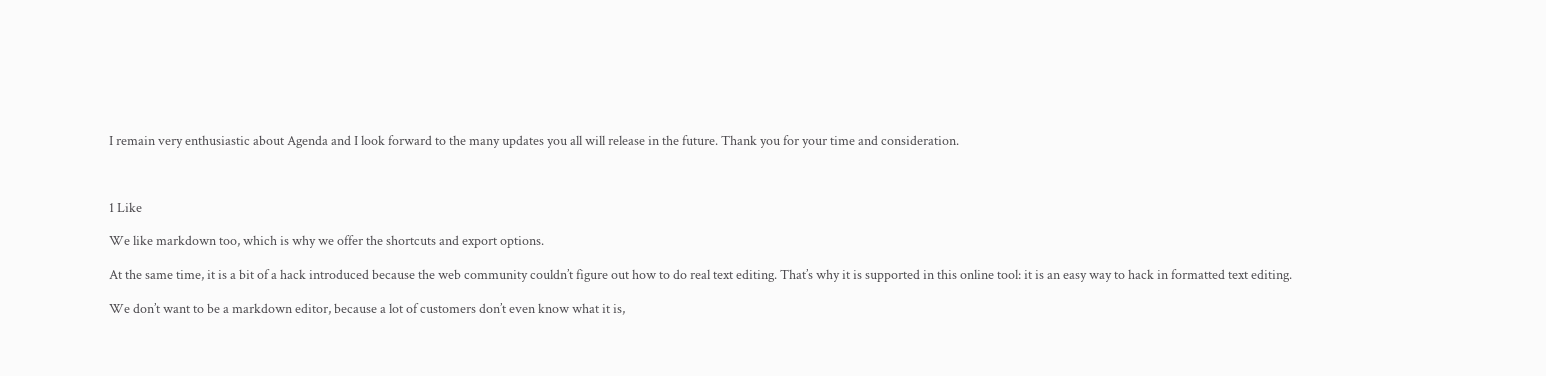I remain very enthusiastic about Agenda and I look forward to the many updates you all will release in the future. Thank you for your time and consideration.



1 Like

We like markdown too, which is why we offer the shortcuts and export options.

At the same time, it is a bit of a hack introduced because the web community couldn’t figure out how to do real text editing. That’s why it is supported in this online tool: it is an easy way to hack in formatted text editing.

We don’t want to be a markdown editor, because a lot of customers don’t even know what it is,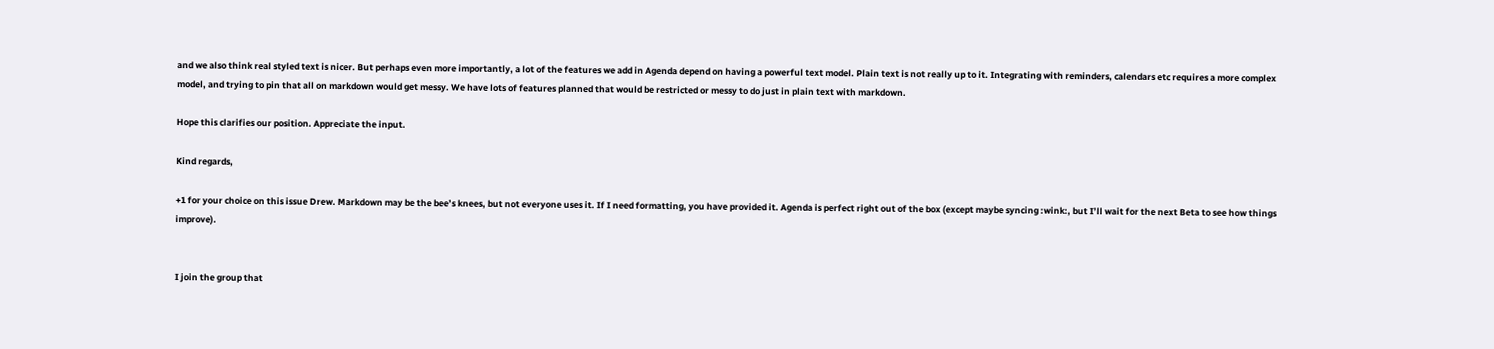and we also think real styled text is nicer. But perhaps even more importantly, a lot of the features we add in Agenda depend on having a powerful text model. Plain text is not really up to it. Integrating with reminders, calendars etc requires a more complex model, and trying to pin that all on markdown would get messy. We have lots of features planned that would be restricted or messy to do just in plain text with markdown.

Hope this clarifies our position. Appreciate the input.

Kind regards,

+1 for your choice on this issue Drew. Markdown may be the bee’s knees, but not everyone uses it. If I need formatting, you have provided it. Agenda is perfect right out of the box (except maybe syncing :wink:, but I’ll wait for the next Beta to see how things improve).


I join the group that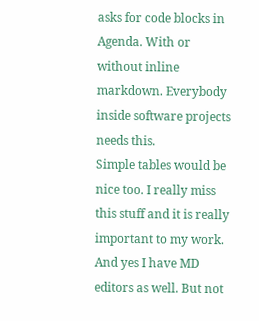asks for code blocks in Agenda. With or without inline markdown. Everybody inside software projects needs this.
Simple tables would be nice too. I really miss this stuff and it is really important to my work.
And yes I have MD editors as well. But not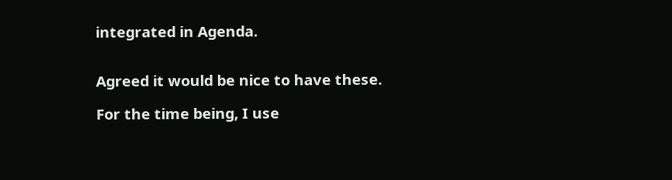integrated in Agenda.


Agreed it would be nice to have these.

For the time being, I use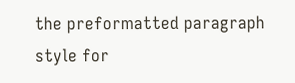the preformatted paragraph style for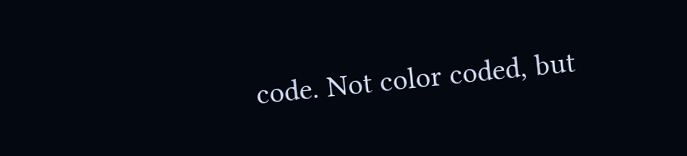code. Not color coded, but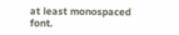at least monospaced font.